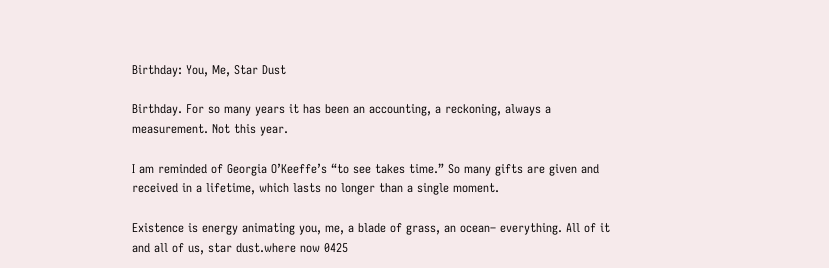Birthday: You, Me, Star Dust

Birthday. For so many years it has been an accounting, a reckoning, always a measurement. Not this year.

I am reminded of Georgia O’Keeffe’s “to see takes time.” So many gifts are given and received in a lifetime, which lasts no longer than a single moment.

Existence is energy animating you, me, a blade of grass, an ocean– everything. All of it and all of us, star dust.where now 0425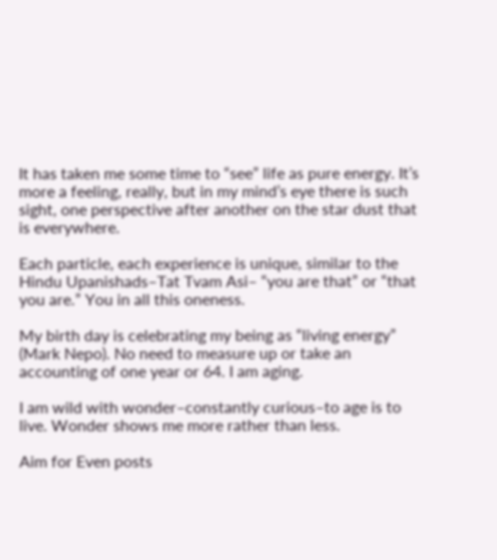It has taken me some time to “see” life as pure energy. It’s more a feeling, really, but in my mind’s eye there is such sight, one perspective after another on the star dust that is everywhere.

Each particle, each experience is unique, similar to the Hindu Upanishads–Tat Tvam Asi– “you are that” or “that you are.” You in all this oneness.

My birth day is celebrating my being as “living energy” (Mark Nepo). No need to measure up or take an accounting of one year or 64. I am aging.

I am wild with wonder–constantly curious–to age is to live. Wonder shows me more rather than less.

Aim for Even posts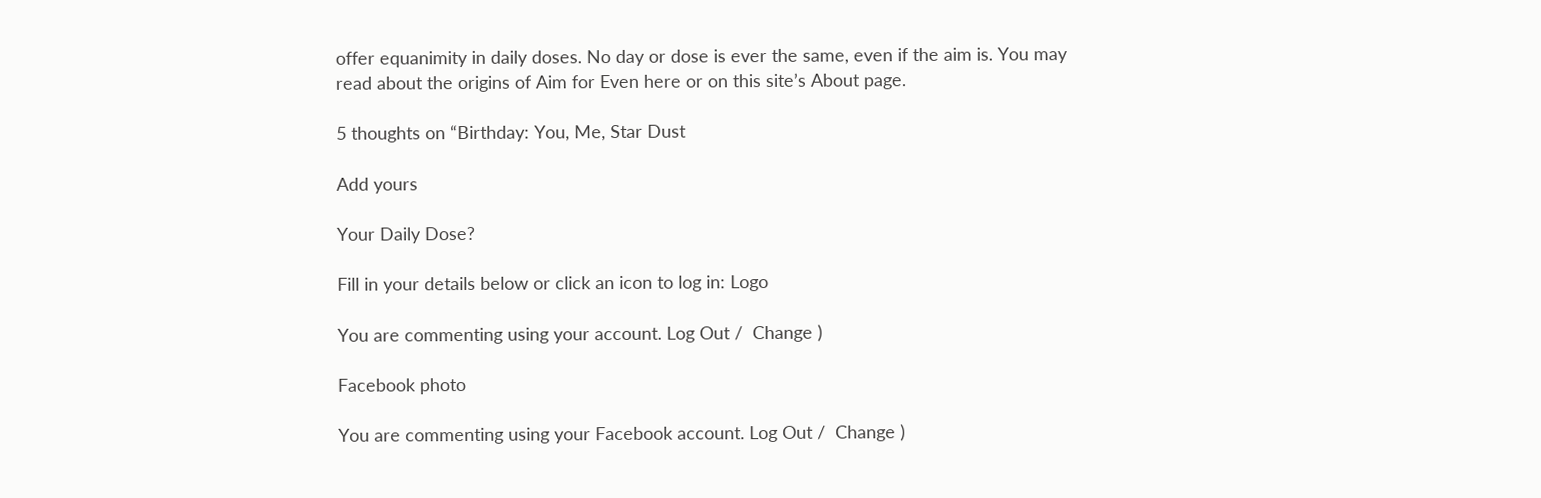offer equanimity in daily doses. No day or dose is ever the same, even if the aim is. You may read about the origins of Aim for Even here or on this site’s About page.

5 thoughts on “Birthday: You, Me, Star Dust

Add yours

Your Daily Dose?

Fill in your details below or click an icon to log in: Logo

You are commenting using your account. Log Out /  Change )

Facebook photo

You are commenting using your Facebook account. Log Out /  Change )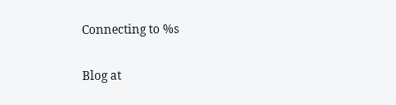Connecting to %s

Blog at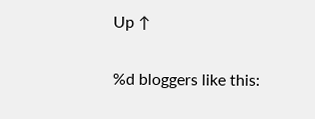Up ↑

%d bloggers like this: